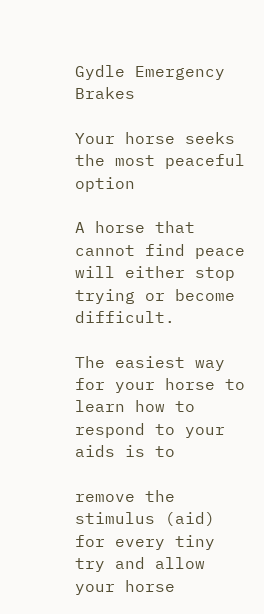Gydle Emergency Brakes

Your horse seeks the most peaceful option

A horse that cannot find peace will either stop trying or become difficult.

The easiest way for your horse to learn how to respond to your aids is to

remove the stimulus (aid) for every tiny try and allow your horse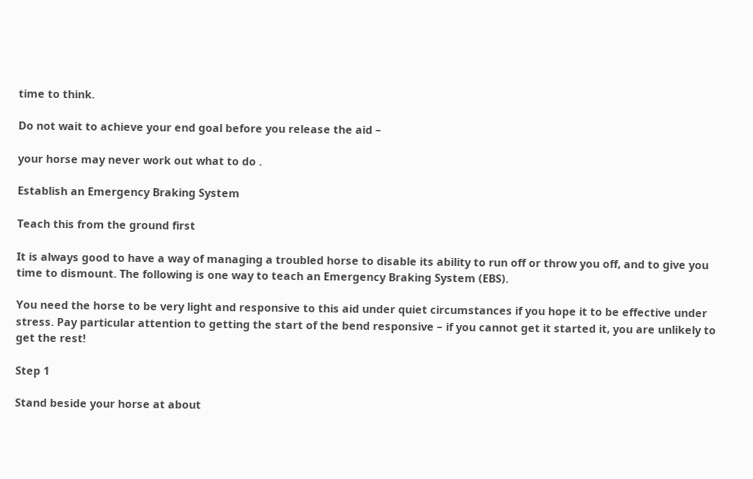time to think.

Do not wait to achieve your end goal before you release the aid –

your horse may never work out what to do .

Establish an Emergency Braking System

Teach this from the ground first

It is always good to have a way of managing a troubled horse to disable its ability to run off or throw you off, and to give you time to dismount. The following is one way to teach an Emergency Braking System (EBS).

You need the horse to be very light and responsive to this aid under quiet circumstances if you hope it to be effective under stress. Pay particular attention to getting the start of the bend responsive – if you cannot get it started it, you are unlikely to get the rest!

Step 1

Stand beside your horse at about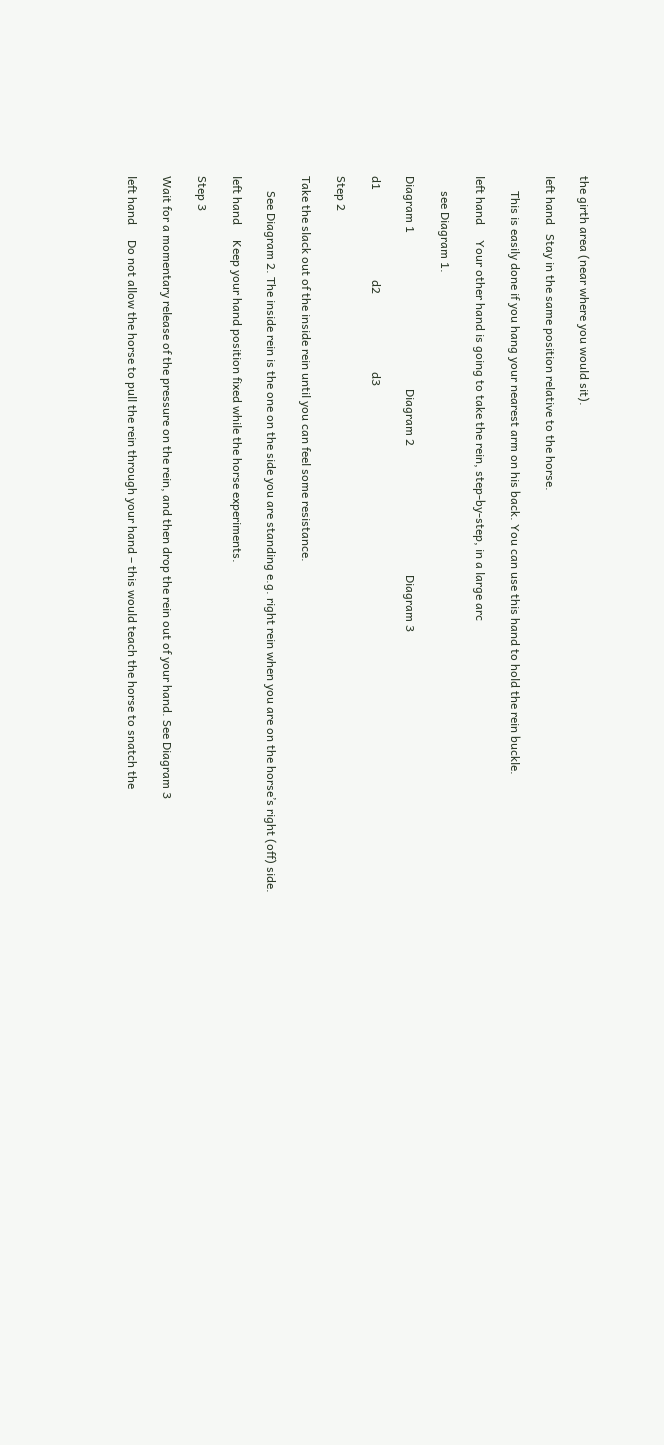the girth area (near where you would sit).

left hand   Stay in the same position relative to the horse.

     This is easily done if you hang your nearest arm on his back. You can use this hand to hold the rein buckle.

left hand     Your other hand is going to take the rein, step-by-step, in a large arc

     see Diagram 1.

Diagram 1                                                    Diagram 2                                           Diagram 3

d1                              d2                          d3

Step 2

Take the slack out of the inside rein until you can feel some resistance.

     See Diagram 2. The inside rein is the one on the side you are standing e.g. right rein when you are on the horse’s right (off) side.

left hand     Keep your hand position fixed while the horse experiments.

Step 3

Wait for a momentary release of the pressure on the rein, and then drop the rein out of your hand. See Diagram 3

left hand     Do not allow the horse to pull the rein through your hand – this would teach the horse to snatch the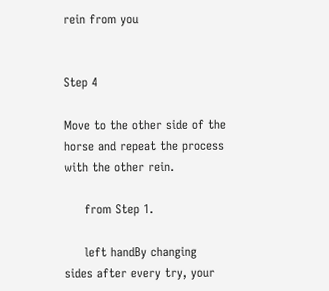rein from you


Step 4

Move to the other side of the horse and repeat the process with the other rein.

     from Step 1.

     left handBy changing sides after every try, your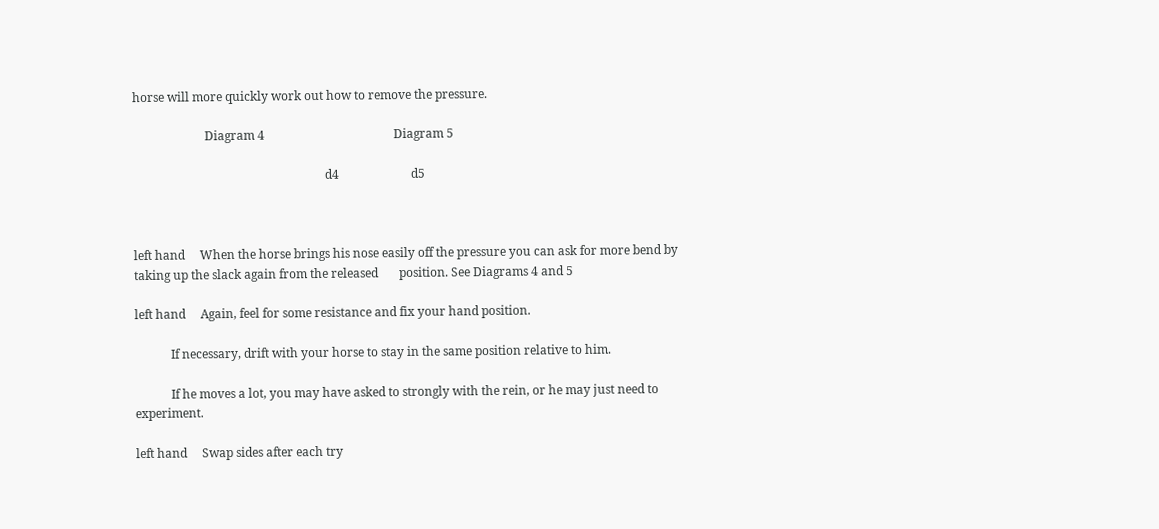horse will more quickly work out how to remove the pressure.

                        Diagram 4                                           Diagram 5

                                                                d4                        d5



left hand     When the horse brings his nose easily off the pressure you can ask for more bend by taking up the slack again from the released       position. See Diagrams 4 and 5

left hand     Again, feel for some resistance and fix your hand position.

            If necessary, drift with your horse to stay in the same position relative to him.

            If he moves a lot, you may have asked to strongly with the rein, or he may just need to experiment.

left hand     Swap sides after each try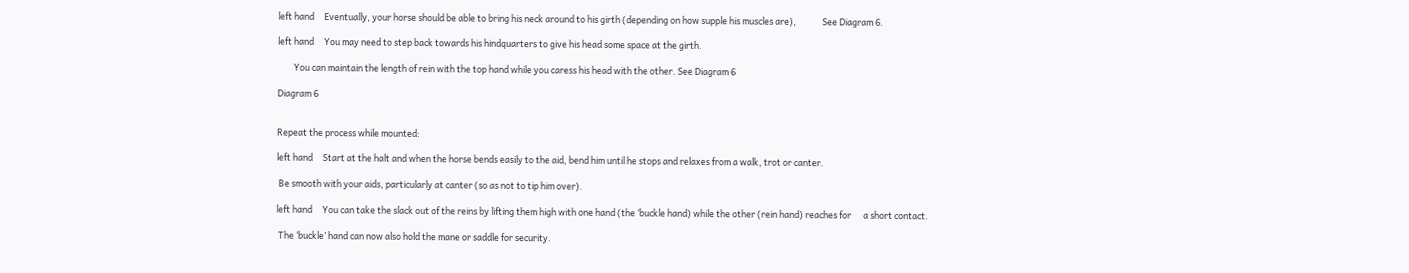left hand     Eventually, your horse should be able to bring his neck around to his girth (depending on how supple his muscles are),             See Diagram 6.

left hand     You may need to step back towards his hindquarters to give his head some space at the girth.

        You can maintain the length of rein with the top hand while you caress his head with the other. See Diagram 6

Diagram 6


Repeat the process while mounted:

left hand     Start at the halt and when the horse bends easily to the aid, bend him until he stops and relaxes from a walk, trot or canter.

 Be smooth with your aids, particularly at canter (so as not to tip him over).

left hand     You can take the slack out of the reins by lifting them high with one hand (the ‘buckle hand) while the other (rein hand) reaches for      a short contact.

 The ‘buckle’ hand can now also hold the mane or saddle for security.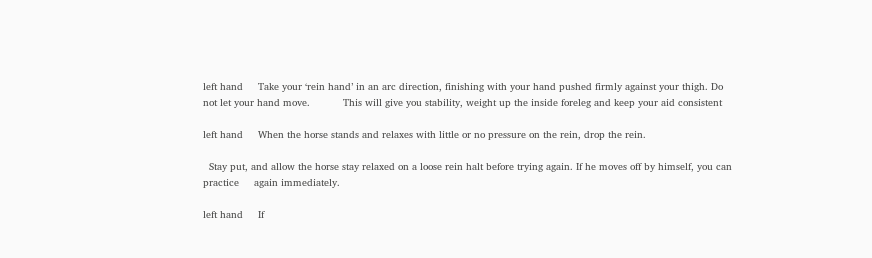left hand     Take your ‘rein hand’ in an arc direction, finishing with your hand pushed firmly against your thigh. Do not let your hand move.           This will give you stability, weight up the inside foreleg and keep your aid consistent

left hand     When the horse stands and relaxes with little or no pressure on the rein, drop the rein.

  Stay put, and allow the horse stay relaxed on a loose rein halt before trying again. If he moves off by himself, you can practice     again immediately.

left hand     If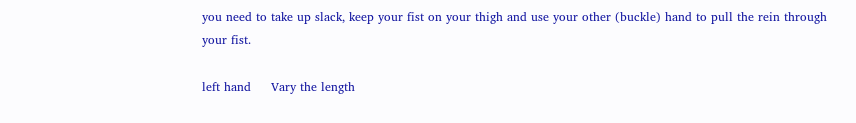you need to take up slack, keep your fist on your thigh and use your other (buckle) hand to pull the rein through your fist.

left hand     Vary the length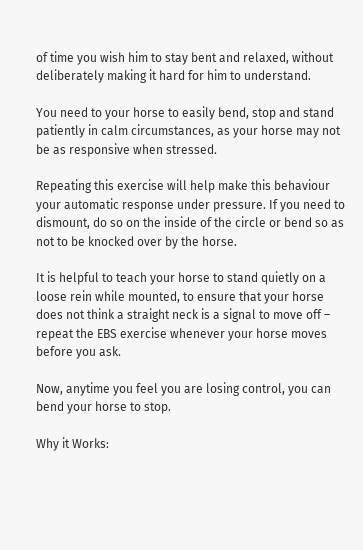of time you wish him to stay bent and relaxed, without deliberately making it hard for him to understand.

You need to your horse to easily bend, stop and stand patiently in calm circumstances, as your horse may not be as responsive when stressed.

Repeating this exercise will help make this behaviour your automatic response under pressure. If you need to dismount, do so on the inside of the circle or bend so as not to be knocked over by the horse.

It is helpful to teach your horse to stand quietly on a loose rein while mounted, to ensure that your horse does not think a straight neck is a signal to move off – repeat the EBS exercise whenever your horse moves before you ask.

Now, anytime you feel you are losing control, you can bend your horse to stop.

Why it Works: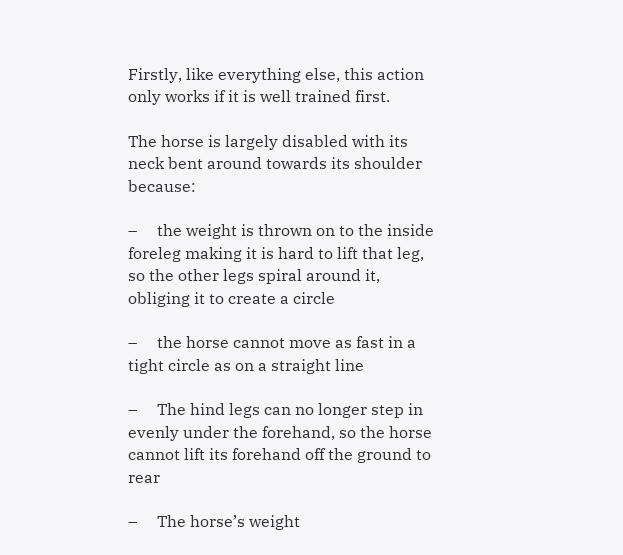Firstly, like everything else, this action only works if it is well trained first.

The horse is largely disabled with its neck bent around towards its shoulder because:

–     the weight is thrown on to the inside foreleg making it is hard to lift that leg, so the other legs spiral around it, obliging it to create a circle

–     the horse cannot move as fast in a tight circle as on a straight line

–     The hind legs can no longer step in evenly under the forehand, so the horse cannot lift its forehand off the ground to rear

–     The horse’s weight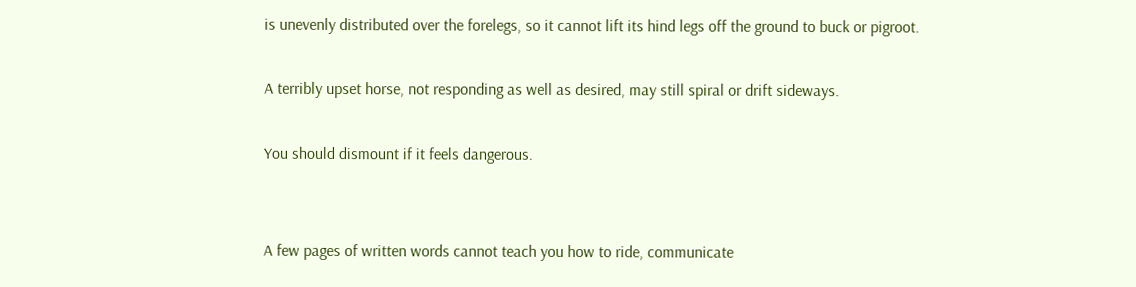is unevenly distributed over the forelegs, so it cannot lift its hind legs off the ground to buck or pigroot.

A terribly upset horse, not responding as well as desired, may still spiral or drift sideways.

You should dismount if it feels dangerous.


A few pages of written words cannot teach you how to ride, communicate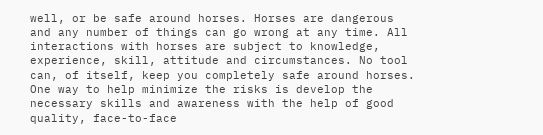well, or be safe around horses. Horses are dangerous and any number of things can go wrong at any time. All interactions with horses are subject to knowledge, experience, skill, attitude and circumstances. No tool can, of itself, keep you completely safe around horses. One way to help minimize the risks is develop the necessary skills and awareness with the help of good quality, face-to-face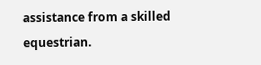assistance from a skilled equestrian.